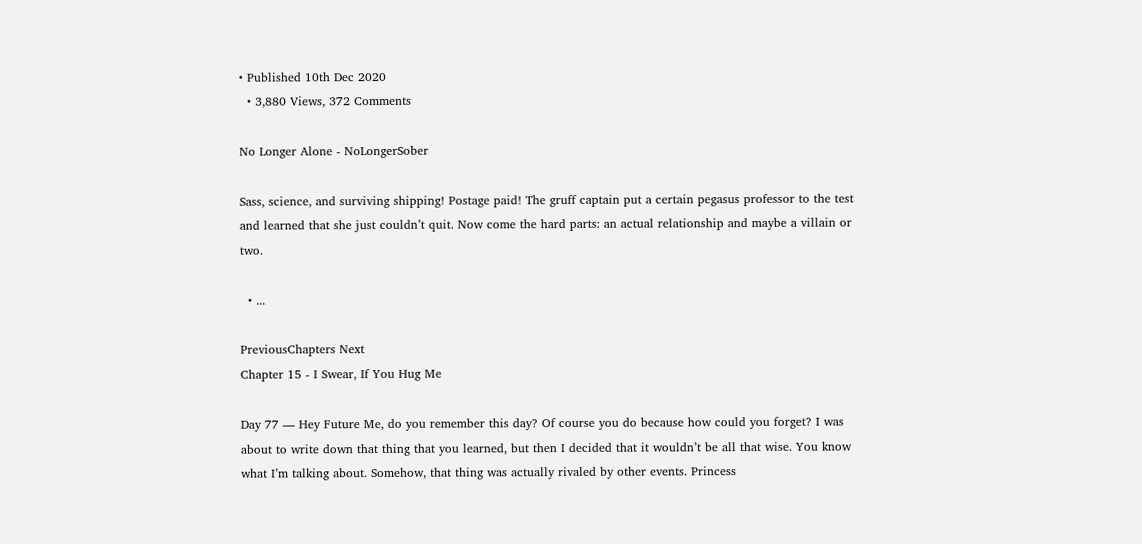• Published 10th Dec 2020
  • 3,880 Views, 372 Comments

No Longer Alone - NoLongerSober

Sass, science, and surviving shipping! Postage paid! The gruff captain put a certain pegasus professor to the test and learned that she just couldn’t quit. Now come the hard parts: an actual relationship and maybe a villain or two.

  • ...

PreviousChapters Next
Chapter 15 - I Swear, If You Hug Me

Day 77 — Hey Future Me, do you remember this day? Of course you do because how could you forget? I was about to write down that thing that you learned, but then I decided that it wouldn’t be all that wise. You know what I’m talking about. Somehow, that thing was actually rivaled by other events. Princess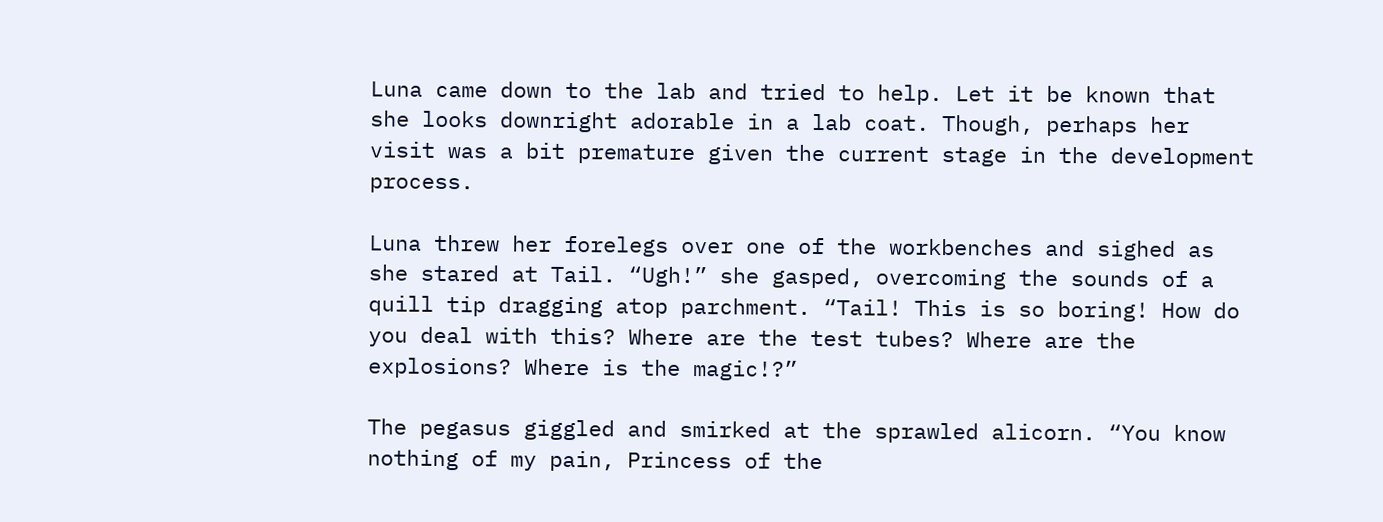Luna came down to the lab and tried to help. Let it be known that she looks downright adorable in a lab coat. Though, perhaps her visit was a bit premature given the current stage in the development process.

Luna threw her forelegs over one of the workbenches and sighed as she stared at Tail. “Ugh!” she gasped, overcoming the sounds of a quill tip dragging atop parchment. “Tail! This is so boring! How do you deal with this? Where are the test tubes? Where are the explosions? Where is the magic!?”

The pegasus giggled and smirked at the sprawled alicorn. “You know nothing of my pain, Princess of the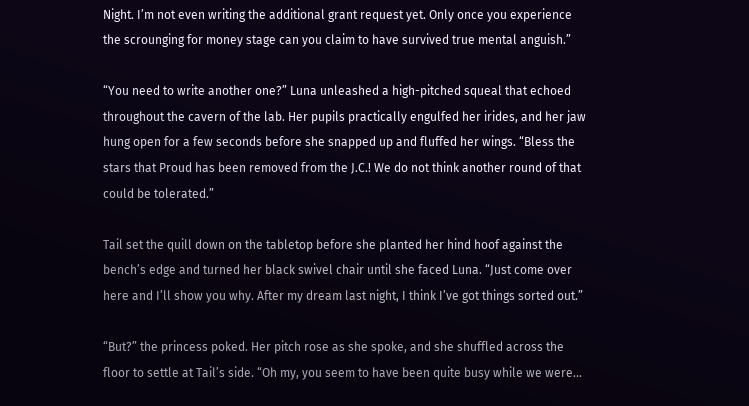Night. I’m not even writing the additional grant request yet. Only once you experience the scrounging for money stage can you claim to have survived true mental anguish.”

“You need to write another one?” Luna unleashed a high-pitched squeal that echoed throughout the cavern of the lab. Her pupils practically engulfed her irides, and her jaw hung open for a few seconds before she snapped up and fluffed her wings. “Bless the stars that Proud has been removed from the J.C.! We do not think another round of that could be tolerated.”

Tail set the quill down on the tabletop before she planted her hind hoof against the bench’s edge and turned her black swivel chair until she faced Luna. “Just come over here and I’ll show you why. After my dream last night, I think I’ve got things sorted out.”

“But?” the princess poked. Her pitch rose as she spoke, and she shuffled across the floor to settle at Tail’s side. “Oh my, you seem to have been quite busy while we were…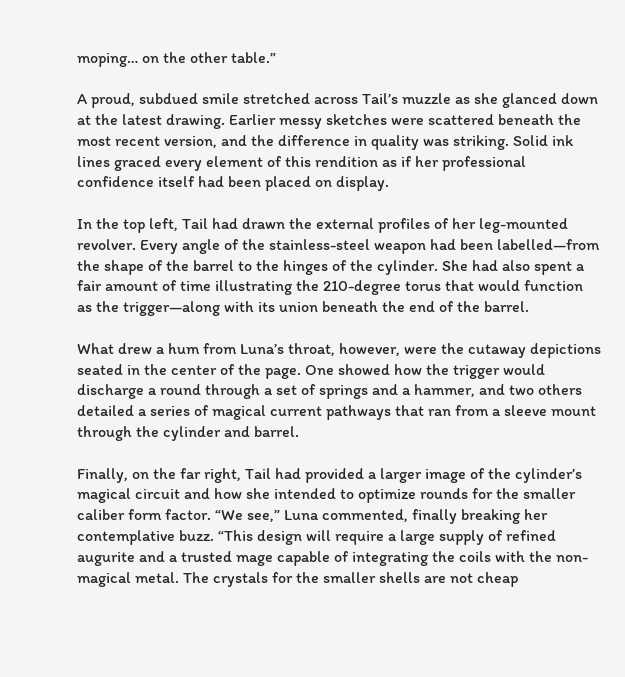moping… on the other table.”

A proud, subdued smile stretched across Tail’s muzzle as she glanced down at the latest drawing. Earlier messy sketches were scattered beneath the most recent version, and the difference in quality was striking. Solid ink lines graced every element of this rendition as if her professional confidence itself had been placed on display.

In the top left, Tail had drawn the external profiles of her leg-mounted revolver. Every angle of the stainless-steel weapon had been labelled—from the shape of the barrel to the hinges of the cylinder. She had also spent a fair amount of time illustrating the 210-degree torus that would function as the trigger—along with its union beneath the end of the barrel.

What drew a hum from Luna’s throat, however, were the cutaway depictions seated in the center of the page. One showed how the trigger would discharge a round through a set of springs and a hammer, and two others detailed a series of magical current pathways that ran from a sleeve mount through the cylinder and barrel.

Finally, on the far right, Tail had provided a larger image of the cylinder’s magical circuit and how she intended to optimize rounds for the smaller caliber form factor. “We see,” Luna commented, finally breaking her contemplative buzz. “This design will require a large supply of refined augurite and a trusted mage capable of integrating the coils with the non-magical metal. The crystals for the smaller shells are not cheap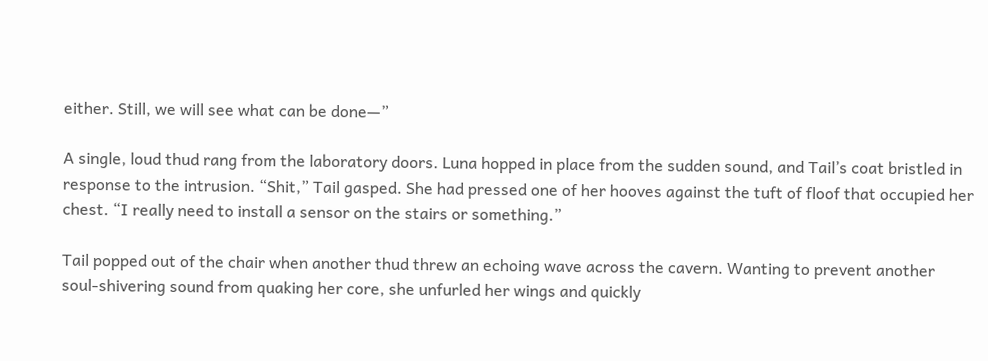either. Still, we will see what can be done—”

A single, loud thud rang from the laboratory doors. Luna hopped in place from the sudden sound, and Tail’s coat bristled in response to the intrusion. “Shit,” Tail gasped. She had pressed one of her hooves against the tuft of floof that occupied her chest. “I really need to install a sensor on the stairs or something.”

Tail popped out of the chair when another thud threw an echoing wave across the cavern. Wanting to prevent another soul-shivering sound from quaking her core, she unfurled her wings and quickly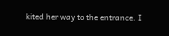kited her way to the entrance. I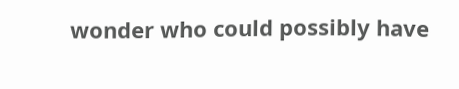wonder who could possibly have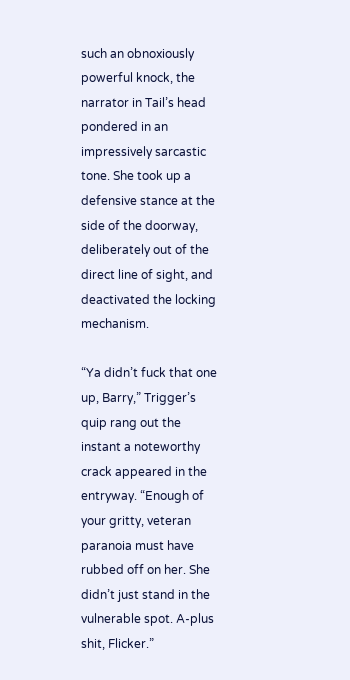such an obnoxiously powerful knock, the narrator in Tail’s head pondered in an impressively sarcastic tone. She took up a defensive stance at the side of the doorway, deliberately out of the direct line of sight, and deactivated the locking mechanism.

“Ya didn’t fuck that one up, Barry,” Trigger’s quip rang out the instant a noteworthy crack appeared in the entryway. “Enough of your gritty, veteran paranoia must have rubbed off on her. She didn’t just stand in the vulnerable spot. A-plus shit, Flicker.”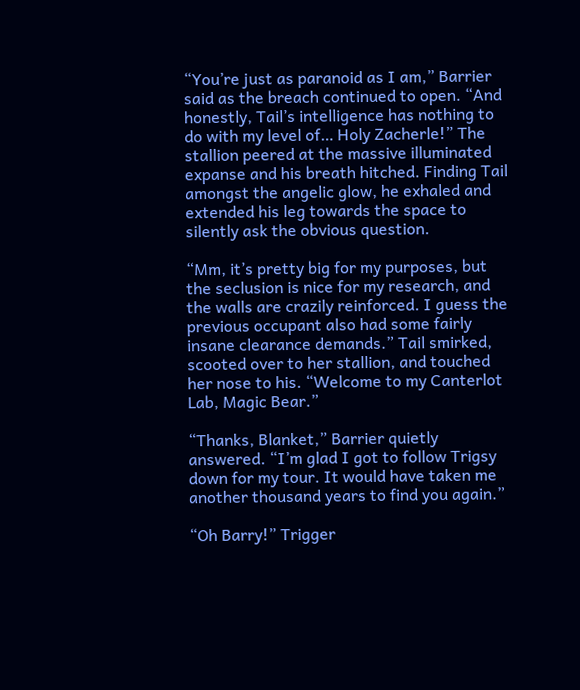“You’re just as paranoid as I am,” Barrier said as the breach continued to open. “And honestly, Tail’s intelligence has nothing to do with my level of… Holy Zacherle!” The stallion peered at the massive illuminated expanse and his breath hitched. Finding Tail amongst the angelic glow, he exhaled and extended his leg towards the space to silently ask the obvious question.

“Mm, it’s pretty big for my purposes, but the seclusion is nice for my research, and the walls are crazily reinforced. I guess the previous occupant also had some fairly insane clearance demands.” Tail smirked, scooted over to her stallion, and touched her nose to his. “Welcome to my Canterlot Lab, Magic Bear.”

“Thanks, Blanket,” Barrier quietly answered. “I’m glad I got to follow Trigsy down for my tour. It would have taken me another thousand years to find you again.”

“Oh Barry!” Trigger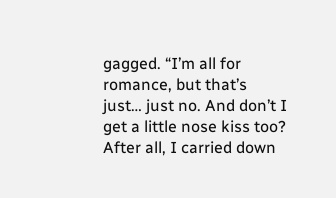gagged. “I’m all for romance, but that’s just… just no. And don’t I get a little nose kiss too? After all, I carried down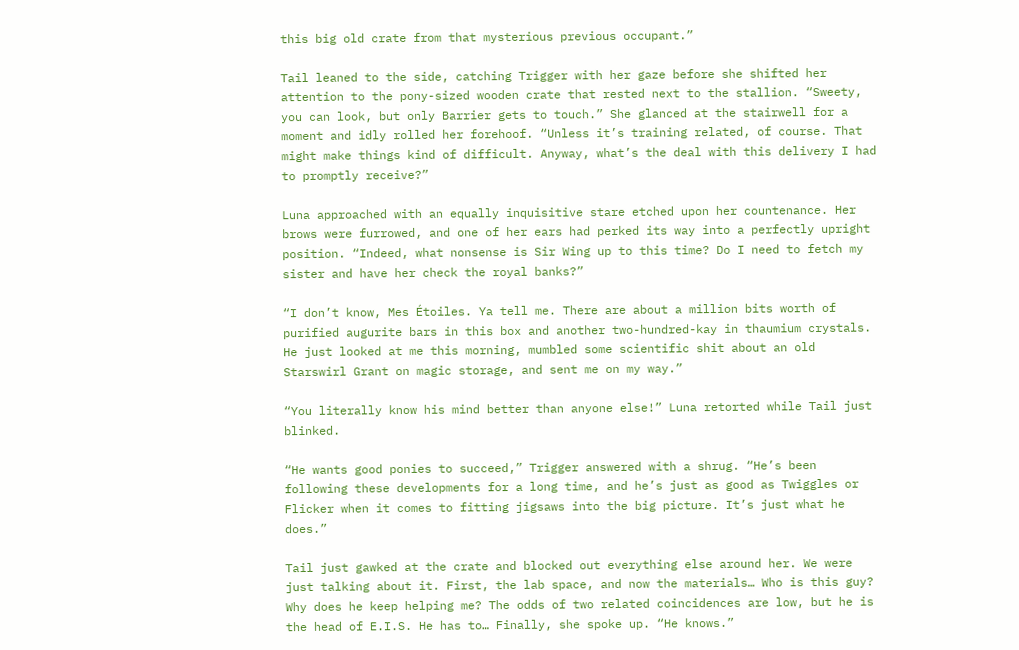this big old crate from that mysterious previous occupant.”

Tail leaned to the side, catching Trigger with her gaze before she shifted her attention to the pony-sized wooden crate that rested next to the stallion. “Sweety, you can look, but only Barrier gets to touch.” She glanced at the stairwell for a moment and idly rolled her forehoof. “Unless it’s training related, of course. That might make things kind of difficult. Anyway, what’s the deal with this delivery I had to promptly receive?”

Luna approached with an equally inquisitive stare etched upon her countenance. Her brows were furrowed, and one of her ears had perked its way into a perfectly upright position. “Indeed, what nonsense is Sir Wing up to this time? Do I need to fetch my sister and have her check the royal banks?”

“I don’t know, Mes Étoiles. Ya tell me. There are about a million bits worth of purified augurite bars in this box and another two-hundred-kay in thaumium crystals. He just looked at me this morning, mumbled some scientific shit about an old Starswirl Grant on magic storage, and sent me on my way.”

“You literally know his mind better than anyone else!” Luna retorted while Tail just blinked.

“He wants good ponies to succeed,” Trigger answered with a shrug. “He’s been following these developments for a long time, and he’s just as good as Twiggles or Flicker when it comes to fitting jigsaws into the big picture. It’s just what he does.”

Tail just gawked at the crate and blocked out everything else around her. We were just talking about it. First, the lab space, and now the materials… Who is this guy? Why does he keep helping me? The odds of two related coincidences are low, but he is the head of E.I.S. He has to… Finally, she spoke up. “He knows.”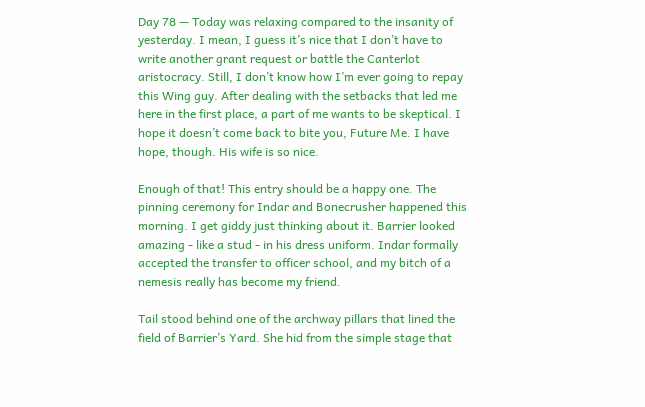Day 78 — Today was relaxing compared to the insanity of yesterday. I mean, I guess it’s nice that I don’t have to write another grant request or battle the Canterlot aristocracy. Still, I don’t know how I’m ever going to repay this Wing guy. After dealing with the setbacks that led me here in the first place, a part of me wants to be skeptical. I hope it doesn’t come back to bite you, Future Me. I have hope, though. His wife is so nice.

Enough of that! This entry should be a happy one. The pinning ceremony for Indar and Bonecrusher happened this morning. I get giddy just thinking about it. Barrier looked amazing - like a stud - in his dress uniform. Indar formally accepted the transfer to officer school, and my bitch of a nemesis really has become my friend.

Tail stood behind one of the archway pillars that lined the field of Barrier’s Yard. She hid from the simple stage that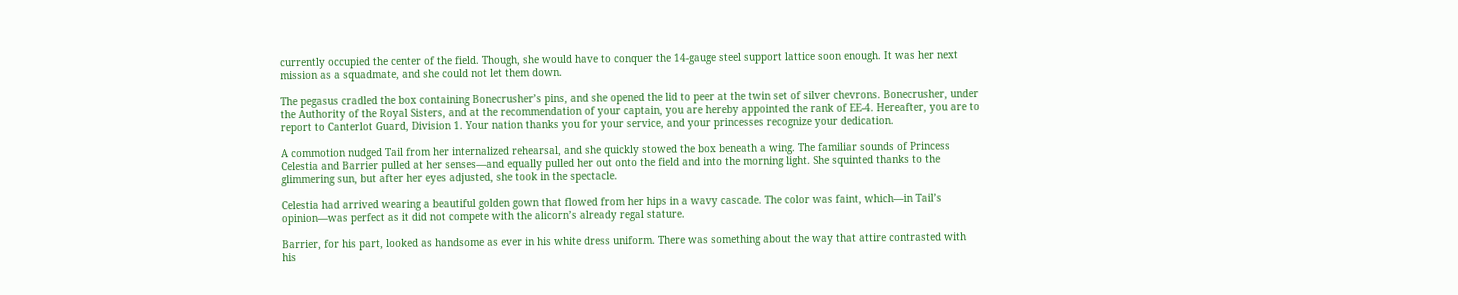currently occupied the center of the field. Though, she would have to conquer the 14-gauge steel support lattice soon enough. It was her next mission as a squadmate, and she could not let them down.

The pegasus cradled the box containing Bonecrusher’s pins, and she opened the lid to peer at the twin set of silver chevrons. Bonecrusher, under the Authority of the Royal Sisters, and at the recommendation of your captain, you are hereby appointed the rank of EE-4. Hereafter, you are to report to Canterlot Guard, Division 1. Your nation thanks you for your service, and your princesses recognize your dedication.

A commotion nudged Tail from her internalized rehearsal, and she quickly stowed the box beneath a wing. The familiar sounds of Princess Celestia and Barrier pulled at her senses—and equally pulled her out onto the field and into the morning light. She squinted thanks to the glimmering sun, but after her eyes adjusted, she took in the spectacle.

Celestia had arrived wearing a beautiful golden gown that flowed from her hips in a wavy cascade. The color was faint, which—in Tail’s opinion—was perfect as it did not compete with the alicorn’s already regal stature.

Barrier, for his part, looked as handsome as ever in his white dress uniform. There was something about the way that attire contrasted with his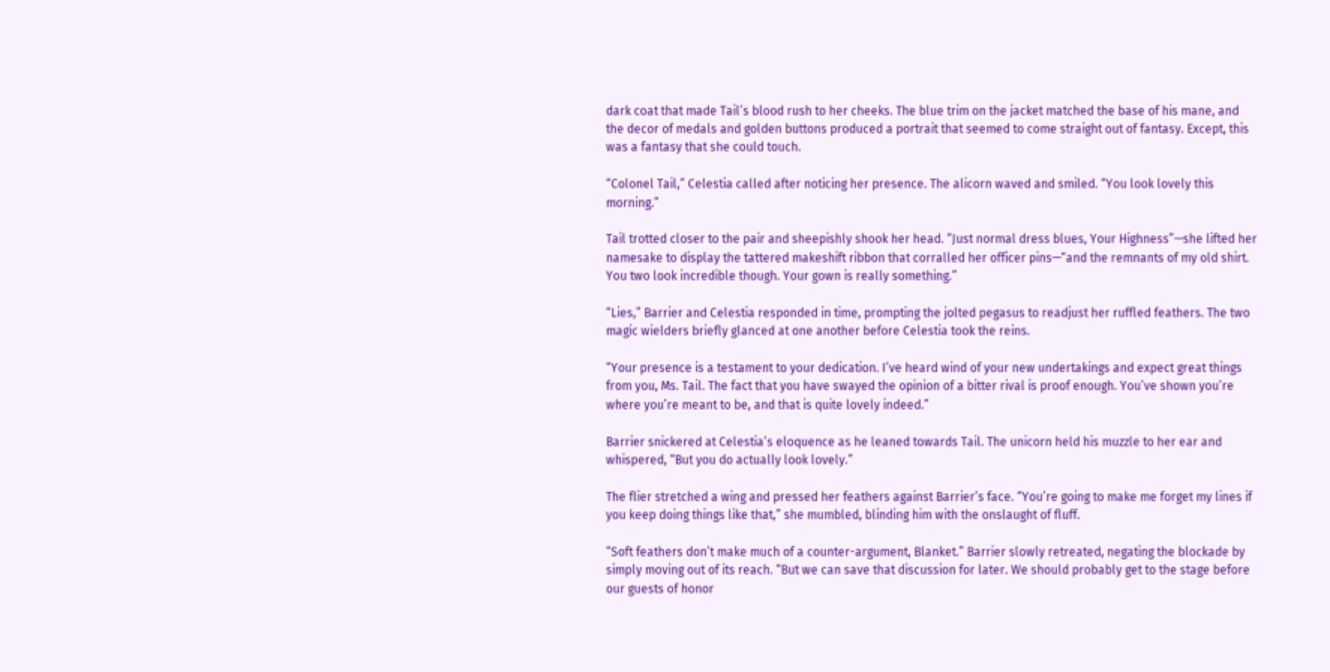dark coat that made Tail’s blood rush to her cheeks. The blue trim on the jacket matched the base of his mane, and the decor of medals and golden buttons produced a portrait that seemed to come straight out of fantasy. Except, this was a fantasy that she could touch.

“Colonel Tail,” Celestia called after noticing her presence. The alicorn waved and smiled. “You look lovely this morning.”

Tail trotted closer to the pair and sheepishly shook her head. “Just normal dress blues, Your Highness”—she lifted her namesake to display the tattered makeshift ribbon that corralled her officer pins—“and the remnants of my old shirt. You two look incredible though. Your gown is really something.”

“Lies,” Barrier and Celestia responded in time, prompting the jolted pegasus to readjust her ruffled feathers. The two magic wielders briefly glanced at one another before Celestia took the reins.

“Your presence is a testament to your dedication. I’ve heard wind of your new undertakings and expect great things from you, Ms. Tail. The fact that you have swayed the opinion of a bitter rival is proof enough. You’ve shown you’re where you’re meant to be, and that is quite lovely indeed.”

Barrier snickered at Celestia’s eloquence as he leaned towards Tail. The unicorn held his muzzle to her ear and whispered, “But you do actually look lovely.”

The flier stretched a wing and pressed her feathers against Barrier’s face. “You’re going to make me forget my lines if you keep doing things like that,” she mumbled, blinding him with the onslaught of fluff.

“Soft feathers don’t make much of a counter-argument, Blanket.” Barrier slowly retreated, negating the blockade by simply moving out of its reach. “But we can save that discussion for later. We should probably get to the stage before our guests of honor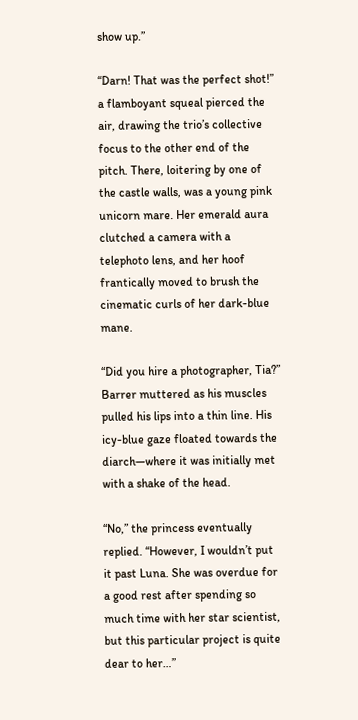show up.”

“Darn! That was the perfect shot!” a flamboyant squeal pierced the air, drawing the trio’s collective focus to the other end of the pitch. There, loitering by one of the castle walls, was a young pink unicorn mare. Her emerald aura clutched a camera with a telephoto lens, and her hoof frantically moved to brush the cinematic curls of her dark-blue mane.

“Did you hire a photographer, Tia?” Barrer muttered as his muscles pulled his lips into a thin line. His icy-blue gaze floated towards the diarch—where it was initially met with a shake of the head.

“No,” the princess eventually replied. “However, I wouldn’t put it past Luna. She was overdue for a good rest after spending so much time with her star scientist, but this particular project is quite dear to her…”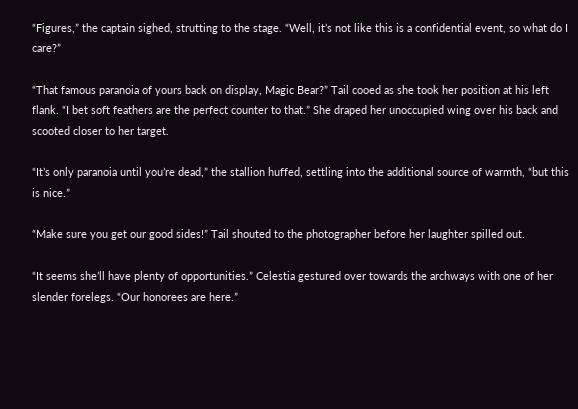“Figures,” the captain sighed, strutting to the stage. “Well, it’s not like this is a confidential event, so what do I care?”

“That famous paranoia of yours back on display, Magic Bear?” Tail cooed as she took her position at his left flank. “I bet soft feathers are the perfect counter to that.” She draped her unoccupied wing over his back and scooted closer to her target.

“It’s only paranoia until you’re dead,” the stallion huffed, settling into the additional source of warmth, “but this is nice.”

“Make sure you get our good sides!” Tail shouted to the photographer before her laughter spilled out.

“It seems she’ll have plenty of opportunities.” Celestia gestured over towards the archways with one of her slender forelegs. “Our honorees are here.”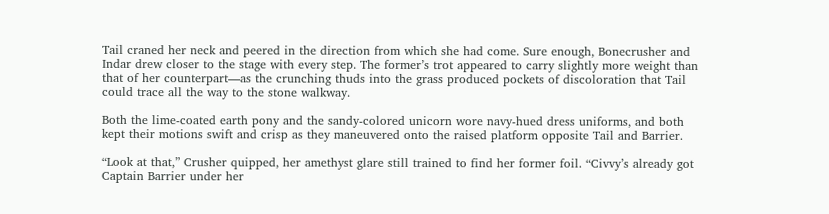Tail craned her neck and peered in the direction from which she had come. Sure enough, Bonecrusher and Indar drew closer to the stage with every step. The former’s trot appeared to carry slightly more weight than that of her counterpart—as the crunching thuds into the grass produced pockets of discoloration that Tail could trace all the way to the stone walkway.

Both the lime-coated earth pony and the sandy-colored unicorn wore navy-hued dress uniforms, and both kept their motions swift and crisp as they maneuvered onto the raised platform opposite Tail and Barrier.

“Look at that,” Crusher quipped, her amethyst glare still trained to find her former foil. “Civvy’s already got Captain Barrier under her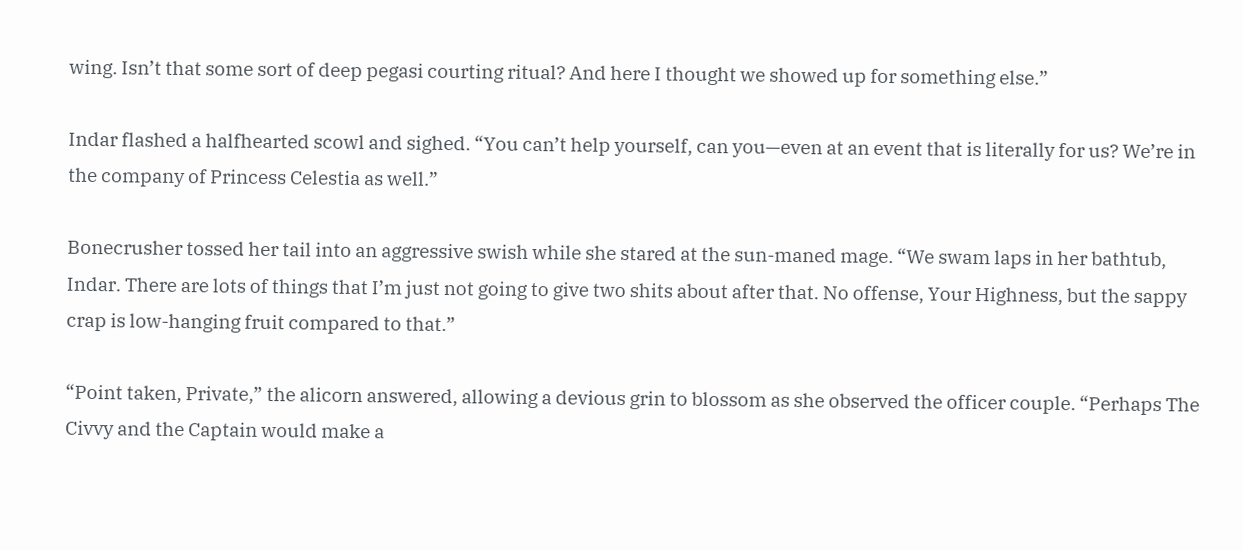wing. Isn’t that some sort of deep pegasi courting ritual? And here I thought we showed up for something else.”

Indar flashed a halfhearted scowl and sighed. “You can’t help yourself, can you—even at an event that is literally for us? We’re in the company of Princess Celestia as well.”

Bonecrusher tossed her tail into an aggressive swish while she stared at the sun-maned mage. “We swam laps in her bathtub, Indar. There are lots of things that I’m just not going to give two shits about after that. No offense, Your Highness, but the sappy crap is low-hanging fruit compared to that.”

“Point taken, Private,” the alicorn answered, allowing a devious grin to blossom as she observed the officer couple. “Perhaps The Civvy and the Captain would make a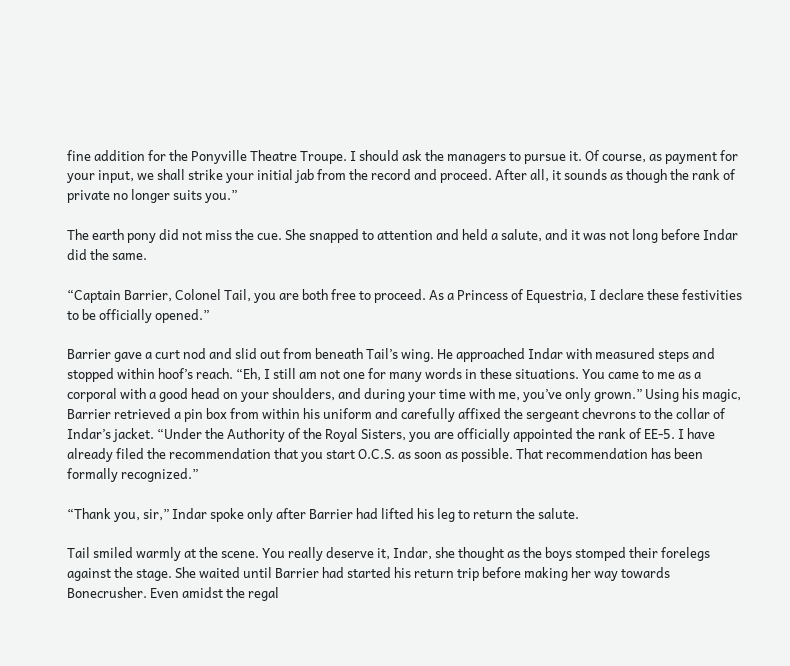fine addition for the Ponyville Theatre Troupe. I should ask the managers to pursue it. Of course, as payment for your input, we shall strike your initial jab from the record and proceed. After all, it sounds as though the rank of private no longer suits you.”

The earth pony did not miss the cue. She snapped to attention and held a salute, and it was not long before Indar did the same.

“Captain Barrier, Colonel Tail, you are both free to proceed. As a Princess of Equestria, I declare these festivities to be officially opened.”

Barrier gave a curt nod and slid out from beneath Tail’s wing. He approached Indar with measured steps and stopped within hoof’s reach. “Eh, I still am not one for many words in these situations. You came to me as a corporal with a good head on your shoulders, and during your time with me, you’ve only grown.” Using his magic, Barrier retrieved a pin box from within his uniform and carefully affixed the sergeant chevrons to the collar of Indar’s jacket. “Under the Authority of the Royal Sisters, you are officially appointed the rank of EE-5. I have already filed the recommendation that you start O.C.S. as soon as possible. That recommendation has been formally recognized.”

“Thank you, sir,” Indar spoke only after Barrier had lifted his leg to return the salute.

Tail smiled warmly at the scene. You really deserve it, Indar, she thought as the boys stomped their forelegs against the stage. She waited until Barrier had started his return trip before making her way towards Bonecrusher. Even amidst the regal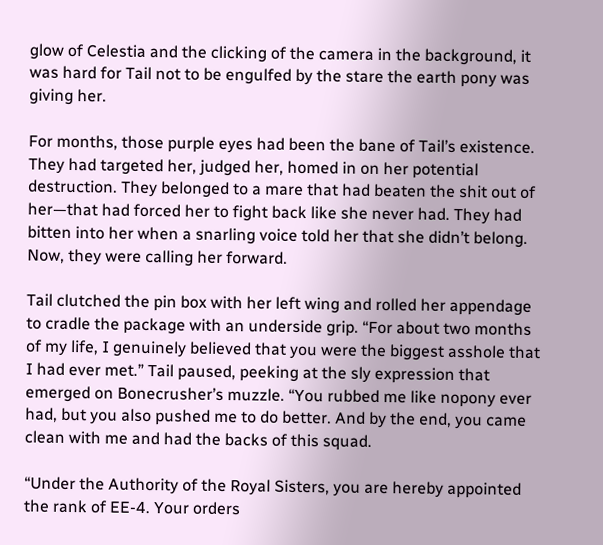glow of Celestia and the clicking of the camera in the background, it was hard for Tail not to be engulfed by the stare the earth pony was giving her.

For months, those purple eyes had been the bane of Tail’s existence. They had targeted her, judged her, homed in on her potential destruction. They belonged to a mare that had beaten the shit out of her—that had forced her to fight back like she never had. They had bitten into her when a snarling voice told her that she didn’t belong. Now, they were calling her forward.

Tail clutched the pin box with her left wing and rolled her appendage to cradle the package with an underside grip. “For about two months of my life, I genuinely believed that you were the biggest asshole that I had ever met.” Tail paused, peeking at the sly expression that emerged on Bonecrusher’s muzzle. “You rubbed me like nopony ever had, but you also pushed me to do better. And by the end, you came clean with me and had the backs of this squad.

“Under the Authority of the Royal Sisters, you are hereby appointed the rank of EE-4. Your orders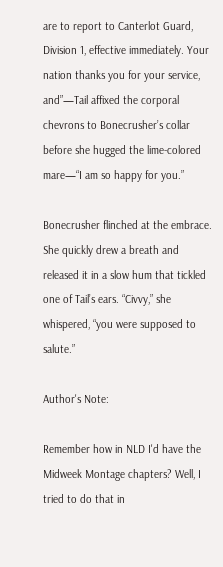are to report to Canterlot Guard, Division 1, effective immediately. Your nation thanks you for your service, and”—Tail affixed the corporal chevrons to Bonecrusher’s collar before she hugged the lime-colored mare—“I am so happy for you.”

Bonecrusher flinched at the embrace. She quickly drew a breath and released it in a slow hum that tickled one of Tail’s ears. “Civvy,” she whispered, “you were supposed to salute.”

Author's Note:

Remember how in NLD I'd have the Midweek Montage chapters? Well, I tried to do that in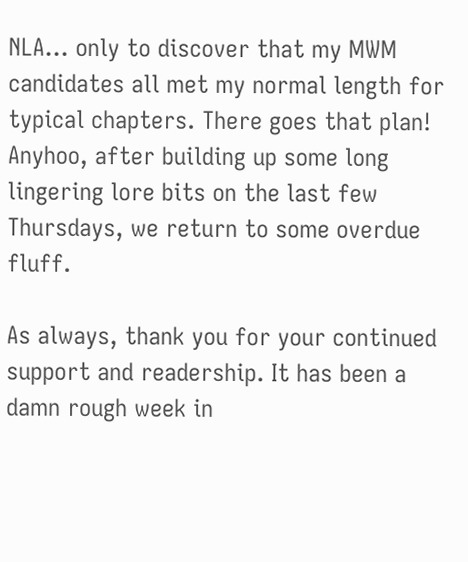NLA... only to discover that my MWM candidates all met my normal length for typical chapters. There goes that plan! Anyhoo, after building up some long lingering lore bits on the last few Thursdays, we return to some overdue fluff.

As always, thank you for your continued support and readership. It has been a damn rough week in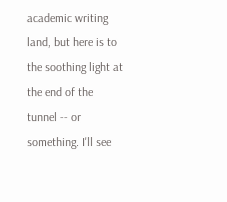academic writing land, but here is to the soothing light at the end of the tunnel -- or something. I'll see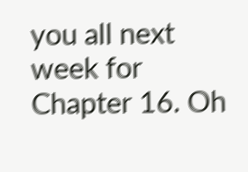you all next week for Chapter 16. Oh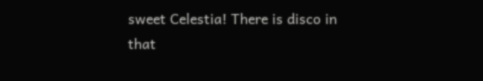sweet Celestia! There is disco in that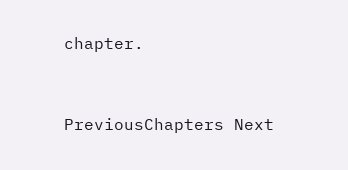chapter.


PreviousChapters Next